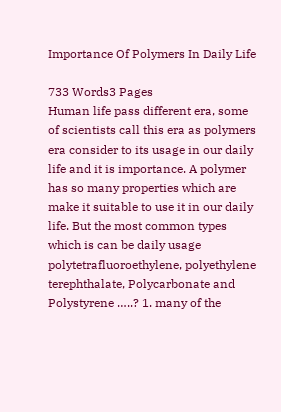Importance Of Polymers In Daily Life

733 Words3 Pages
Human life pass different era, some of scientists call this era as polymers era consider to its usage in our daily life and it is importance. A polymer has so many properties which are make it suitable to use it in our daily life. But the most common types which is can be daily usage polytetrafluoroethylene, polyethylene terephthalate, Polycarbonate and Polystyrene …..? 1. many of the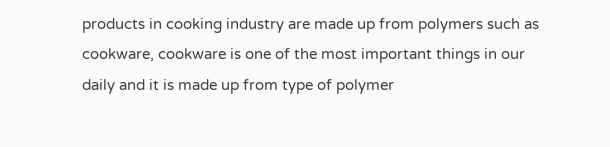products in cooking industry are made up from polymers such as cookware, cookware is one of the most important things in our daily and it is made up from type of polymer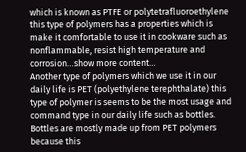which is known as PTFE or polytetrafluoroethylene this type of polymers has a properties which is make it comfortable to use it in cookware such as nonflammable, resist high temperature and corrosion…show more content…
Another type of polymers which we use it in our daily life is PET (polyethylene terephthalate) this type of polymer is seems to be the most usage and command type in our daily life such as bottles. Bottles are mostly made up from PET polymers because this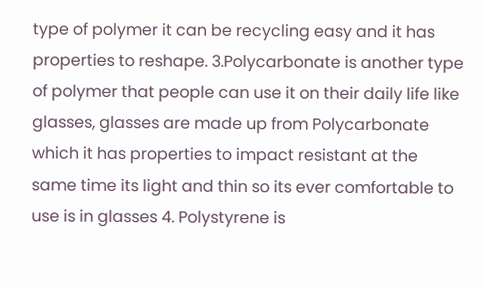type of polymer it can be recycling easy and it has properties to reshape. 3.Polycarbonate is another type of polymer that people can use it on their daily life like glasses, glasses are made up from Polycarbonate which it has properties to impact resistant at the same time its light and thin so its ever comfortable to use is in glasses 4. Polystyrene is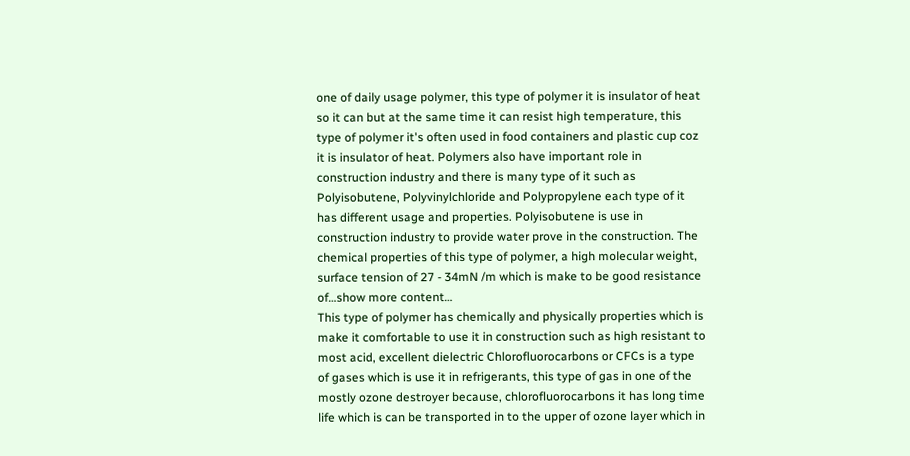one of daily usage polymer, this type of polymer it is insulator of heat so it can but at the same time it can resist high temperature, this type of polymer it's often used in food containers and plastic cup coz it is insulator of heat. Polymers also have important role in construction industry and there is many type of it such as Polyisobutene, Polyvinylchloride and Polypropylene each type of it has different usage and properties. Polyisobutene is use in construction industry to provide water prove in the construction. The chemical properties of this type of polymer, a high molecular weight, surface tension of 27 - 34mN /m which is make to be good resistance of…show more content…
This type of polymer has chemically and physically properties which is make it comfortable to use it in construction such as high resistant to most acid, excellent dielectric Chlorofluorocarbons or CFCs is a type of gases which is use it in refrigerants, this type of gas in one of the mostly ozone destroyer because, chlorofluorocarbons it has long time life which is can be transported in to the upper of ozone layer which in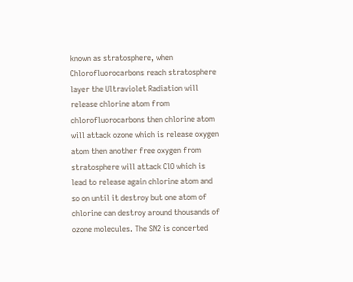known as stratosphere, when Chlorofluorocarbons reach stratosphere layer the Ultraviolet Radiation will release chlorine atom from chlorofluorocarbons then chlorine atom will attack ozone which is release oxygen atom then another free oxygen from stratosphere will attack ClO which is lead to release again chlorine atom and so on until it destroy but one atom of chlorine can destroy around thousands of ozone molecules. The SN2 is concerted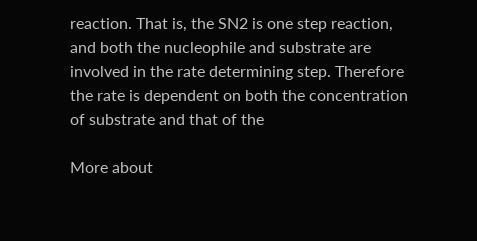reaction. That is, the SN2 is one step reaction, and both the nucleophile and substrate are involved in the rate determining step. Therefore the rate is dependent on both the concentration of substrate and that of the

More about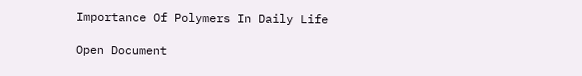Importance Of Polymers In Daily Life

Open Document